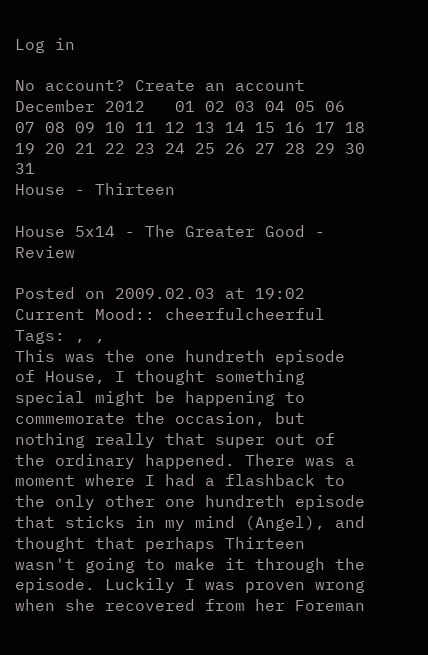Log in

No account? Create an account
December 2012   01 02 03 04 05 06 07 08 09 10 11 12 13 14 15 16 17 18 19 20 21 22 23 24 25 26 27 28 29 30 31
House - Thirteen

House 5x14 - The Greater Good - Review

Posted on 2009.02.03 at 19:02
Current Mood:: cheerfulcheerful
Tags: , ,
This was the one hundreth episode of House, I thought something special might be happening to commemorate the occasion, but nothing really that super out of the ordinary happened. There was a moment where I had a flashback to the only other one hundreth episode that sticks in my mind (Angel), and thought that perhaps Thirteen wasn't going to make it through the episode. Luckily I was proven wrong when she recovered from her Foreman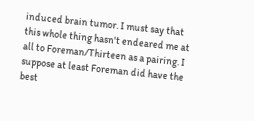induced brain tumor. I must say that this whole thing hasn't endeared me at all to Foreman/Thirteen as a pairing. I suppose at least Foreman did have the best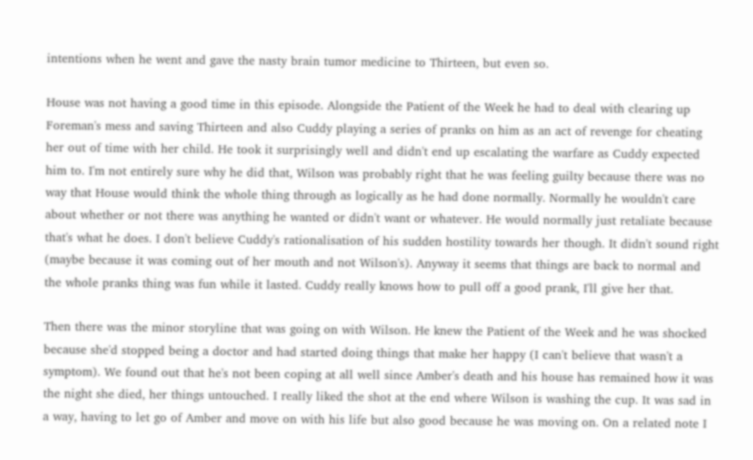intentions when he went and gave the nasty brain tumor medicine to Thirteen, but even so.

House was not having a good time in this episode. Alongside the Patient of the Week he had to deal with clearing up Foreman's mess and saving Thirteen and also Cuddy playing a series of pranks on him as an act of revenge for cheating her out of time with her child. He took it surprisingly well and didn't end up escalating the warfare as Cuddy expected him to. I'm not entirely sure why he did that, Wilson was probably right that he was feeling guilty because there was no way that House would think the whole thing through as logically as he had done normally. Normally he wouldn't care about whether or not there was anything he wanted or didn't want or whatever. He would normally just retaliate because that's what he does. I don't believe Cuddy's rationalisation of his sudden hostility towards her though. It didn't sound right (maybe because it was coming out of her mouth and not Wilson's). Anyway it seems that things are back to normal and the whole pranks thing was fun while it lasted. Cuddy really knows how to pull off a good prank, I'll give her that.

Then there was the minor storyline that was going on with Wilson. He knew the Patient of the Week and he was shocked because she'd stopped being a doctor and had started doing things that make her happy (I can't believe that wasn't a symptom). We found out that he's not been coping at all well since Amber's death and his house has remained how it was the night she died, her things untouched. I really liked the shot at the end where Wilson is washing the cup. It was sad in a way, having to let go of Amber and move on with his life but also good because he was moving on. On a related note I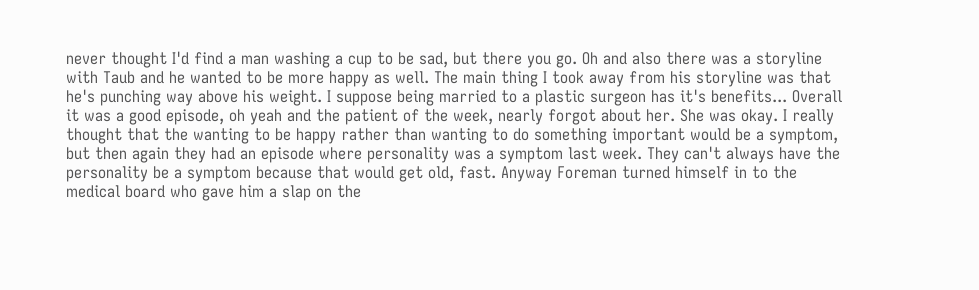never thought I'd find a man washing a cup to be sad, but there you go. Oh and also there was a storyline with Taub and he wanted to be more happy as well. The main thing I took away from his storyline was that he's punching way above his weight. I suppose being married to a plastic surgeon has it's benefits... Overall it was a good episode, oh yeah and the patient of the week, nearly forgot about her. She was okay. I really thought that the wanting to be happy rather than wanting to do something important would be a symptom, but then again they had an episode where personality was a symptom last week. They can't always have the personality be a symptom because that would get old, fast. Anyway Foreman turned himself in to the medical board who gave him a slap on the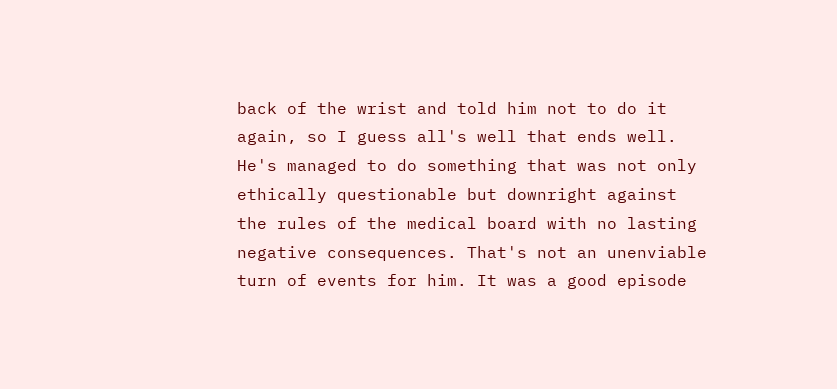back of the wrist and told him not to do it again, so I guess all's well that ends well. He's managed to do something that was not only ethically questionable but downright against the rules of the medical board with no lasting negative consequences. That's not an unenviable turn of events for him. It was a good episode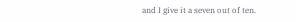and I give it a seven out of ten.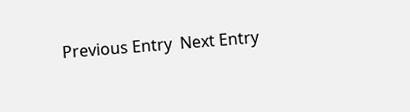Previous Entry  Next Entry